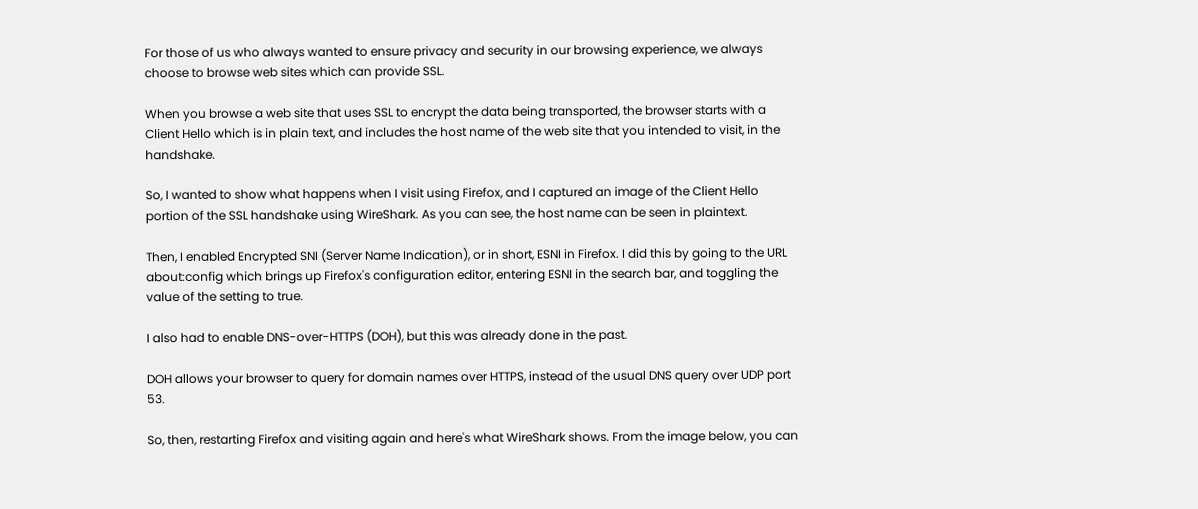For those of us who always wanted to ensure privacy and security in our browsing experience, we always choose to browse web sites which can provide SSL.

When you browse a web site that uses SSL to encrypt the data being transported, the browser starts with a Client Hello which is in plain text, and includes the host name of the web site that you intended to visit, in the handshake.

So, I wanted to show what happens when I visit using Firefox, and I captured an image of the Client Hello portion of the SSL handshake using WireShark. As you can see, the host name can be seen in plaintext.

Then, I enabled Encrypted SNI (Server Name Indication), or in short, ESNI in Firefox. I did this by going to the URL about:config which brings up Firefox's configuration editor, entering ESNI in the search bar, and toggling the value of the setting to true.

I also had to enable DNS-over-HTTPS (DOH), but this was already done in the past.

DOH allows your browser to query for domain names over HTTPS, instead of the usual DNS query over UDP port 53.

So, then, restarting Firefox and visiting again and here's what WireShark shows. From the image below, you can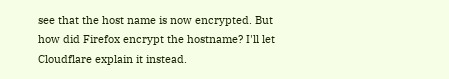see that the host name is now encrypted. But how did Firefox encrypt the hostname? I'll let Cloudflare explain it instead.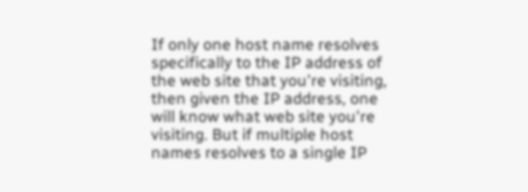If only one host name resolves specifically to the IP address of the web site that you're visiting, then given the IP address, one will know what web site you're visiting. But if multiple host names resolves to a single IP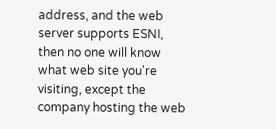address, and the web server supports ESNI, then no one will know what web site you're visiting, except the company hosting the web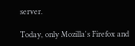server.

Today, only Mozilla's Firefox and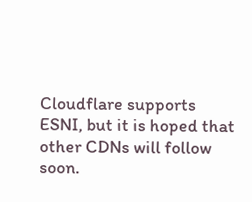Cloudflare supports ESNI, but it is hoped that other CDNs will follow soon.